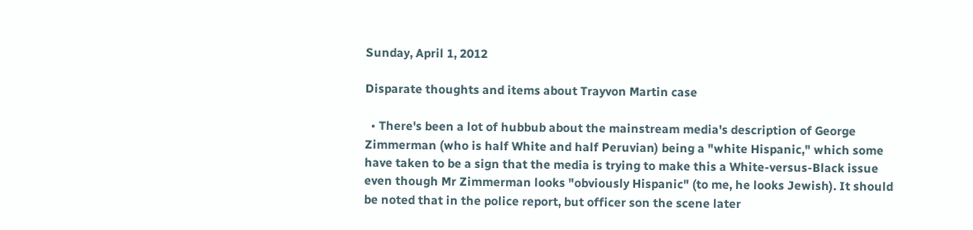Sunday, April 1, 2012

Disparate thoughts and items about Trayvon Martin case

  • There's been a lot of hubbub about the mainstream media's description of George Zimmerman (who is half White and half Peruvian) being a "white Hispanic," which some have taken to be a sign that the media is trying to make this a White-versus-Black issue even though Mr Zimmerman looks "obviously Hispanic" (to me, he looks Jewish). It should be noted that in the police report, but officer son the scene later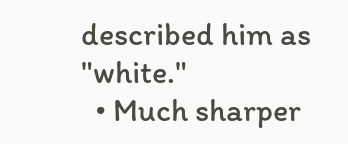described him as "white."
  • Much sharper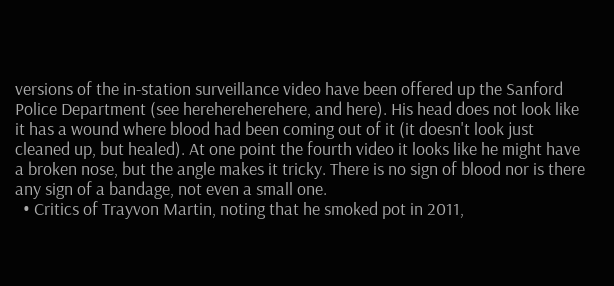versions of the in-station surveillance video have been offered up the Sanford Police Department (see herehereherehere, and here). His head does not look like it has a wound where blood had been coming out of it (it doesn't look just cleaned up, but healed). At one point the fourth video it looks like he might have a broken nose, but the angle makes it tricky. There is no sign of blood nor is there any sign of a bandage, not even a small one.
  • Critics of Trayvon Martin, noting that he smoked pot in 2011,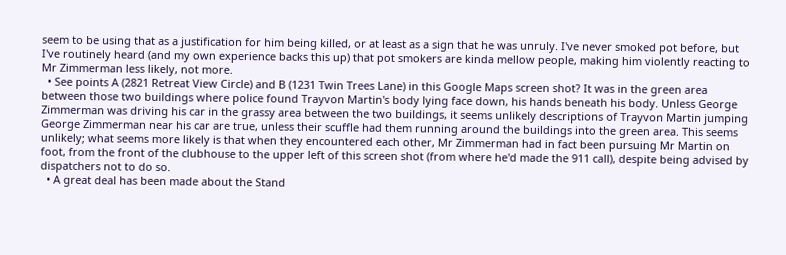seem to be using that as a justification for him being killed, or at least as a sign that he was unruly. I've never smoked pot before, but I've routinely heard (and my own experience backs this up) that pot smokers are kinda mellow people, making him violently reacting to Mr Zimmerman less likely, not more.
  • See points A (2821 Retreat View Circle) and B (1231 Twin Trees Lane) in this Google Maps screen shot? It was in the green area between those two buildings where police found Trayvon Martin's body lying face down, his hands beneath his body. Unless George Zimmerman was driving his car in the grassy area between the two buildings, it seems unlikely descriptions of Trayvon Martin jumping George Zimmerman near his car are true, unless their scuffle had them running around the buildings into the green area. This seems unlikely; what seems more likely is that when they encountered each other, Mr Zimmerman had in fact been pursuing Mr Martin on foot, from the front of the clubhouse to the upper left of this screen shot (from where he'd made the 911 call), despite being advised by dispatchers not to do so.
  • A great deal has been made about the Stand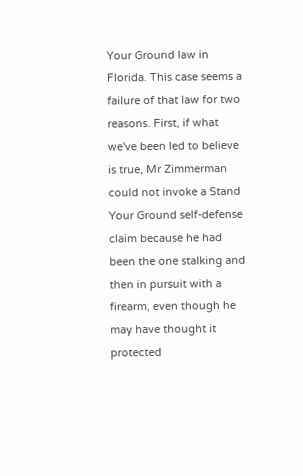Your Ground law in Florida. This case seems a failure of that law for two reasons. First, if what we've been led to believe is true, Mr Zimmerman could not invoke a Stand Your Ground self-defense claim because he had been the one stalking and then in pursuit with a firearm, even though he may have thought it protected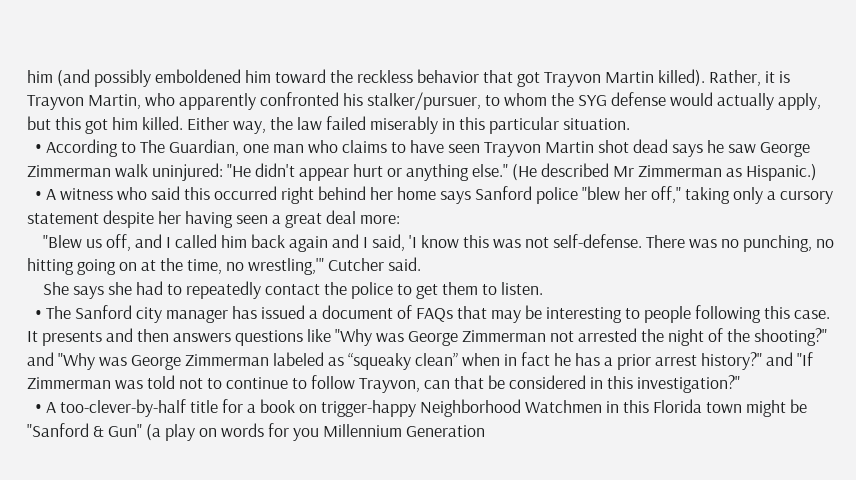him (and possibly emboldened him toward the reckless behavior that got Trayvon Martin killed). Rather, it is Trayvon Martin, who apparently confronted his stalker/pursuer, to whom the SYG defense would actually apply, but this got him killed. Either way, the law failed miserably in this particular situation.
  • According to The Guardian, one man who claims to have seen Trayvon Martin shot dead says he saw George Zimmerman walk uninjured: "He didn't appear hurt or anything else." (He described Mr Zimmerman as Hispanic.)
  • A witness who said this occurred right behind her home says Sanford police "blew her off," taking only a cursory statement despite her having seen a great deal more:
    "Blew us off, and I called him back again and I said, 'I know this was not self-defense. There was no punching, no hitting going on at the time, no wrestling,'" Cutcher said.
    She says she had to repeatedly contact the police to get them to listen.
  • The Sanford city manager has issued a document of FAQs that may be interesting to people following this case. It presents and then answers questions like "Why was George Zimmerman not arrested the night of the shooting?" and "Why was George Zimmerman labeled as “squeaky clean” when in fact he has a prior arrest history?" and "If Zimmerman was told not to continue to follow Trayvon, can that be considered in this investigation?"
  • A too-clever-by-half title for a book on trigger-happy Neighborhood Watchmen in this Florida town might be "Sanford & Gun" (a play on words for you Millennium Generation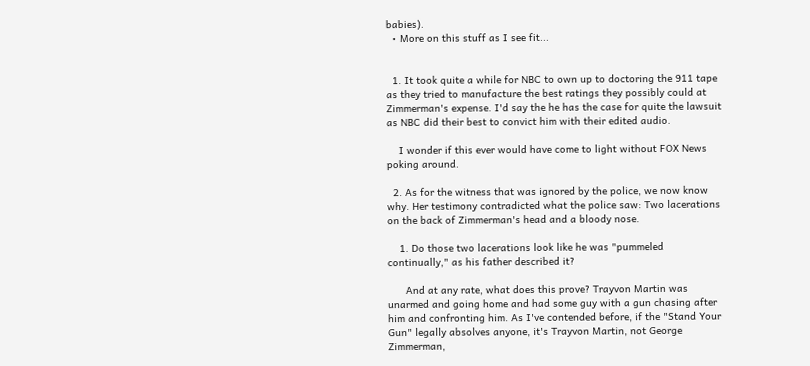babies).
  • More on this stuff as I see fit...


  1. It took quite a while for NBC to own up to doctoring the 911 tape as they tried to manufacture the best ratings they possibly could at Zimmerman's expense. I'd say the he has the case for quite the lawsuit as NBC did their best to convict him with their edited audio.

    I wonder if this ever would have come to light without FOX News poking around.

  2. As for the witness that was ignored by the police, we now know why. Her testimony contradicted what the police saw: Two lacerations on the back of Zimmerman's head and a bloody nose.

    1. Do those two lacerations look like he was "pummeled continually," as his father described it?

      And at any rate, what does this prove? Trayvon Martin was unarmed and going home and had some guy with a gun chasing after him and confronting him. As I've contended before, if the "Stand Your Gun" legally absolves anyone, it's Trayvon Martin, not George Zimmerman,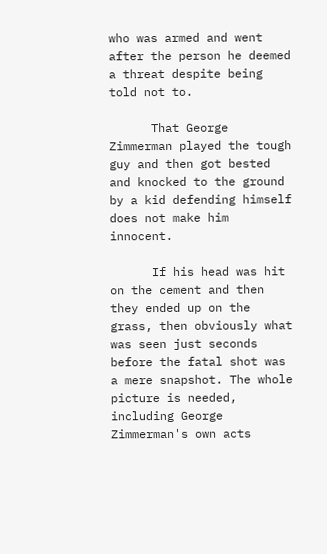who was armed and went after the person he deemed a threat despite being told not to.

      That George Zimmerman played the tough guy and then got bested and knocked to the ground by a kid defending himself does not make him innocent.

      If his head was hit on the cement and then they ended up on the grass, then obviously what was seen just seconds before the fatal shot was a mere snapshot. The whole picture is needed, including George Zimmerman's own acts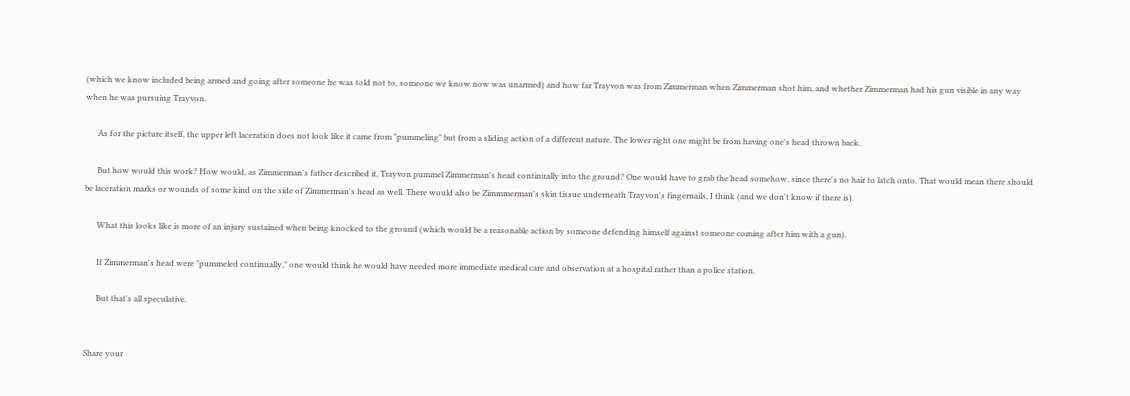(which we know included being armed and going after someone he was told not to, someone we know now was unarmed) and how far Trayvon was from Zimmerman when Zimmerman shot him, and whether Zimmerman had his gun visible in any way when he was pursuing Trayvon.

      As for the picture itself, the upper left laceration does not look like it came from "pummeling" but from a sliding action of a different nature. The lower right one might be from having one's head thrown back.

      But how would this work? How would, as Zimmerman's father described it, Trayvon pummel Zimmerman's head continually into the ground? One would have to grab the head somehow, since there's no hair to latch onto. That would mean there should be laceration marks or wounds of some kind on the side of Zimmerman's head as well. There would also be Zimmmerman's skin tissue underneath Trayvon's fingernails, I think (and we don't know if there is).

      What this looks like is more of an injury sustained when being knocked to the ground (which would be a reasonable action by someone defending himself against someone coming after him with a gun).

      If Zimmerman's head were "pummeled continually," one would think he would have needed more immediate medical care and observation at a hospital rather than a police station.

      But that's all speculative.


Share your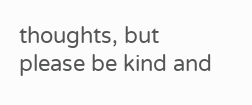thoughts, but please be kind and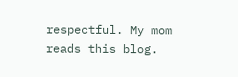respectful. My mom reads this blog.